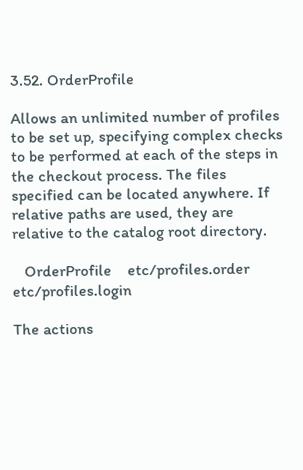3.52. OrderProfile

Allows an unlimited number of profiles to be set up, specifying complex checks to be performed at each of the steps in the checkout process. The files specified can be located anywhere. If relative paths are used, they are relative to the catalog root directory.

   OrderProfile    etc/profiles.order etc/profiles.login

The actions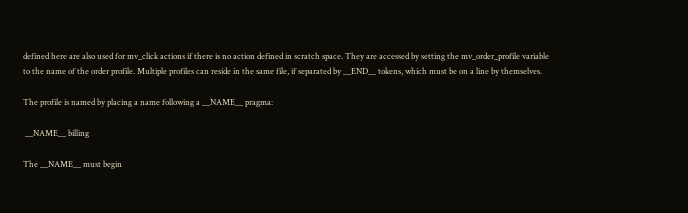defined here are also used for mv_click actions if there is no action defined in scratch space. They are accessed by setting the mv_order_profile variable to the name of the order profile. Multiple profiles can reside in the same file, if separated by __END__ tokens, which must be on a line by themselves.

The profile is named by placing a name following a __NAME__ pragma:

 __NAME__ billing

The __NAME__ must begin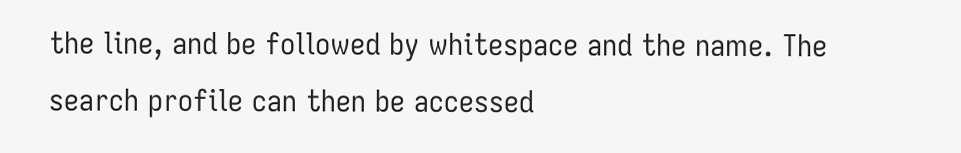the line, and be followed by whitespace and the name. The search profile can then be accessed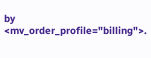by <mv_order_profile="billing">.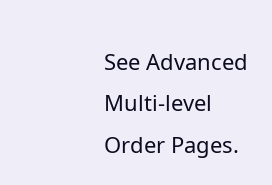See Advanced Multi-level Order Pages.